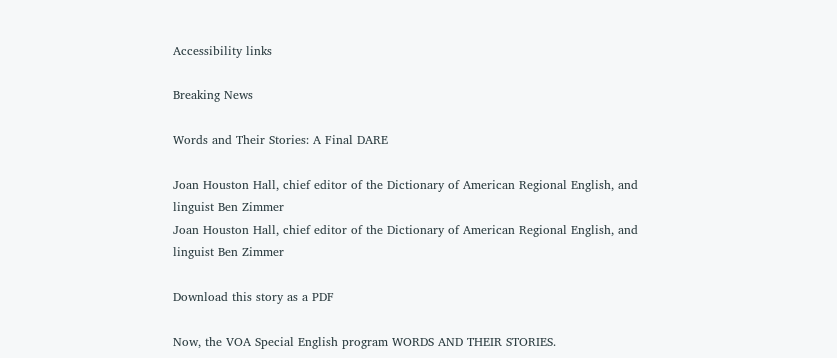Accessibility links

Breaking News

Words and Their Stories: A Final DARE

Joan Houston Hall, chief editor of the Dictionary of American Regional English, and linguist Ben Zimmer
Joan Houston Hall, chief editor of the Dictionary of American Regional English, and linguist Ben Zimmer

Download this story as a PDF

Now, the VOA Special English program WORDS AND THEIR STORIES.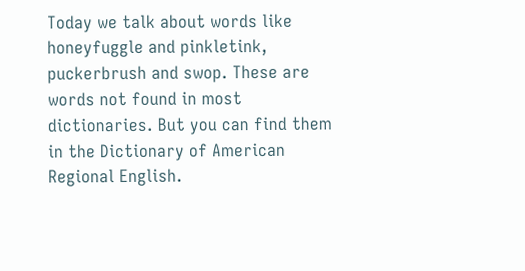Today we talk about words like honeyfuggle and pinkletink, puckerbrush and swop. These are words not found in most dictionaries. But you can find them in the Dictionary of American Regional English.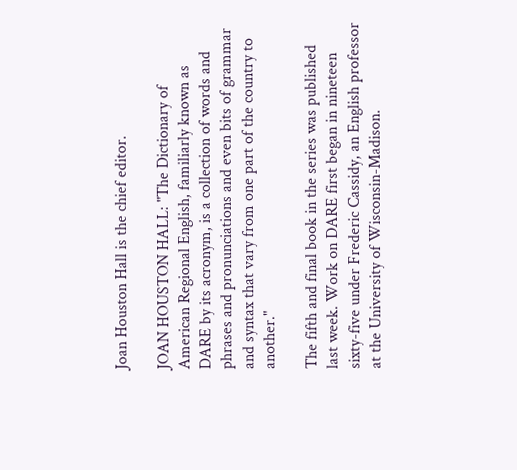Joan Houston Hall is the chief editor.

JOAN HOUSTON HALL: "The Dictionary of American Regional English, familiarly known as DARE by its acronym, is a collection of words and phrases and pronunciations and even bits of grammar and syntax that vary from one part of the country to another."

The fifth and final book in the series was published last week. Work on DARE first began in nineteen sixty-five under Frederic Cassidy, an English professor at the University of Wisconsin-Madison.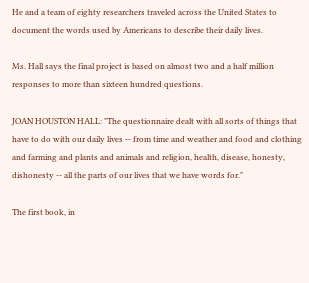He and a team of eighty researchers traveled across the United States to document the words used by Americans to describe their daily lives.

Ms. Hall says the final project is based on almost two and a half million responses to more than sixteen hundred questions.

JOAN HOUSTON HALL: "The questionnaire dealt with all sorts of things that have to do with our daily lives -- from time and weather and food and clothing and farming and plants and animals and religion, health, disease, honesty, dishonesty -- all the parts of our lives that we have words for."

The first book, in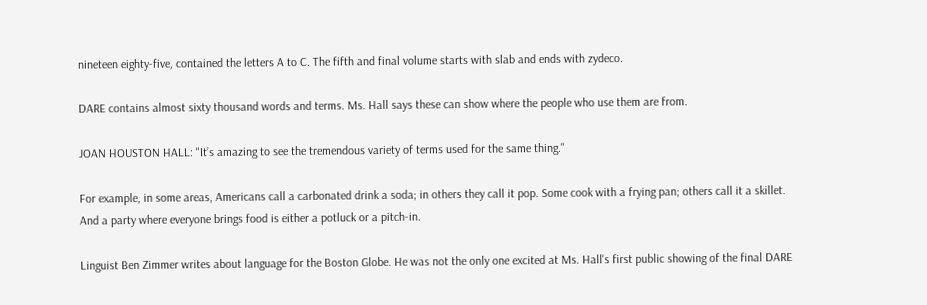nineteen eighty-five, contained the letters A to C. The fifth and final volume starts with slab and ends with zydeco.

DARE contains almost sixty thousand words and terms. Ms. Hall says these can show where the people who use them are from.

JOAN HOUSTON HALL: "It’s amazing to see the tremendous variety of terms used for the same thing."

For example, in some areas, Americans call a carbonated drink a soda; in others they call it pop. Some cook with a frying pan; others call it a skillet. And a party where everyone brings food is either a potluck or a pitch-in.

Linguist Ben Zimmer writes about language for the Boston Globe. He was not the only one excited at Ms. Hall's first public showing of the final DARE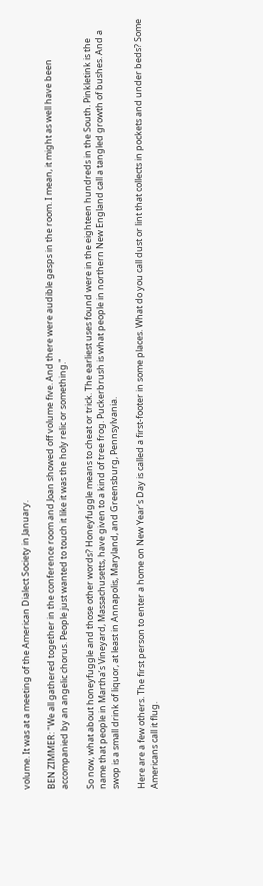volume. It was at a meeting of the American Dialect Society in January.

BEN ZIMMER: "We all gathered together in the conference room and Joan showed off volume five. And there were audible gasps in the room. I mean, it might as well have been accompanied by an angelic chorus. People just wanted to touch it like it was the holy relic or something."

So now, what about honeyfuggle and those other words? Honeyfuggle means to cheat or trick. The earliest uses found were in the eighteen hundreds in the South. Pinkletink is the name that people in Martha’s Vineyard, Massachusetts, have given to a kind of tree frog. Puckerbrush is what people in northern New England call a tangled growth of bushes. And a swop is a small drink of liquor, at least in Annapolis, Maryland, and Greensburg, Pennsylvania.

Here are a few others. The first person to enter a home on New Year’s Day is called a first-footer in some places. What do you call dust or lint that collects in pockets and under beds? Some Americans call it flug.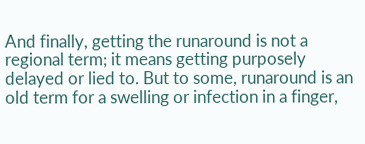And finally, getting the runaround is not a regional term; it means getting purposely delayed or lied to. But to some, runaround is an old term for a swelling or infection in a finger,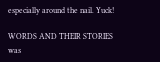especially around the nail. Yuck!

WORDS AND THEIR STORIES was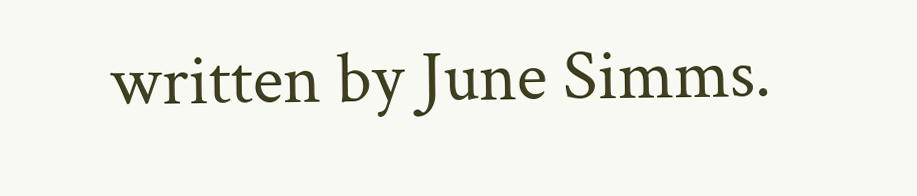written by June Simms.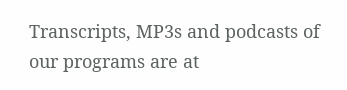Transcripts, MP3s and podcasts of our programs are at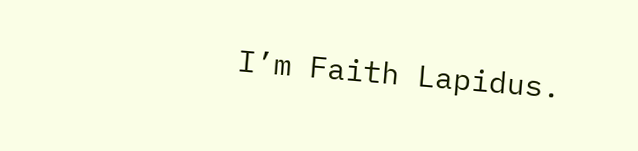I’m Faith Lapidus.